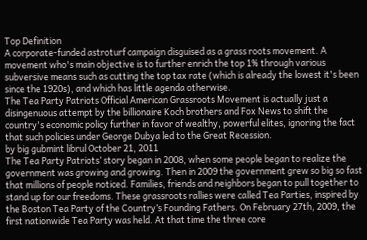Top Definition
A corporate-funded astroturf campaign disguised as a grass roots movement. A movement who's main objective is to further enrich the top 1% through various subversive means such as cutting the top tax rate (which is already the lowest it's been since the 1920s), and which has little agenda otherwise.
The Tea Party Patriots Official American Grassroots Movement is actually just a disingenuous attempt by the billionaire Koch brothers and Fox News to shift the country's economic policy further in favor of wealthy, powerful elites, ignoring the fact that such policies under George Dubya led to the Great Recession.
by big gubmint librul October 21, 2011
The Tea Party Patriots’ story began in 2008, when some people began to realize the government was growing and growing. Then in 2009 the government grew so big so fast that millions of people noticed. Families, friends and neighbors began to pull together to stand up for our freedoms. These grassroots rallies were called Tea Parties, inspired by the Boston Tea Party of the Country’s Founding Fathers. On February 27th, 2009, the first nationwide Tea Party was held. At that time the three core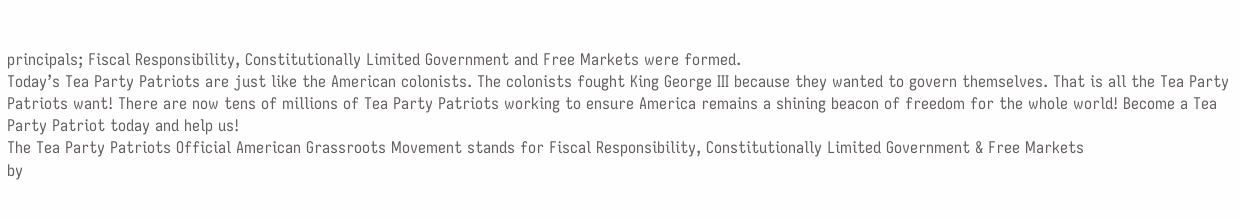principals; Fiscal Responsibility, Constitutionally Limited Government and Free Markets were formed.
Today’s Tea Party Patriots are just like the American colonists. The colonists fought King George III because they wanted to govern themselves. That is all the Tea Party Patriots want! There are now tens of millions of Tea Party Patriots working to ensure America remains a shining beacon of freedom for the whole world! Become a Tea Party Patriot today and help us!
The Tea Party Patriots Official American Grassroots Movement stands for Fiscal Responsibility, Constitutionally Limited Government & Free Markets
by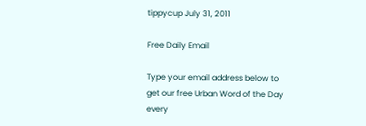tippycup July 31, 2011

Free Daily Email

Type your email address below to get our free Urban Word of the Day every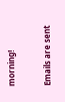morning!

Emails are sent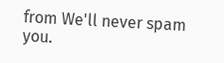from We'll never spam you.